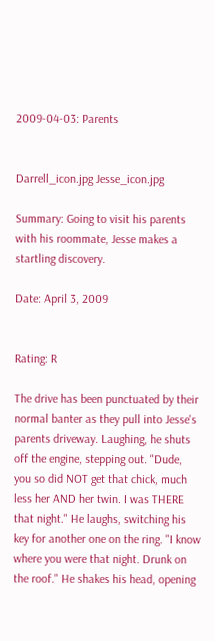2009-04-03: Parents


Darrell_icon.jpg Jesse_icon.jpg

Summary: Going to visit his parents with his roommate, Jesse makes a startling discovery.

Date: April 3, 2009


Rating: R

The drive has been punctuated by their normal banter as they pull into Jesse's parents driveway. Laughing, he shuts off the engine, stepping out. "Dude, you so did NOT get that chick, much less her AND her twin. I was THERE that night." He laughs, switching his key for another one on the ring. "I know where you were that night. Drunk on the roof." He shakes his head, opening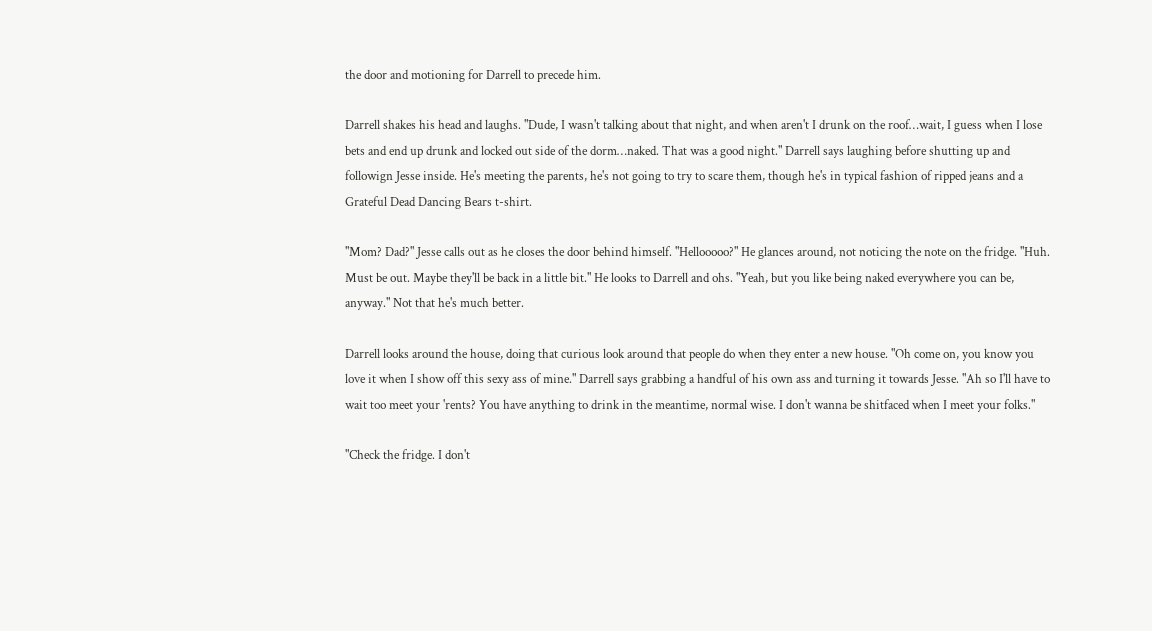the door and motioning for Darrell to precede him.

Darrell shakes his head and laughs. "Dude, I wasn't talking about that night, and when aren't I drunk on the roof…wait, I guess when I lose bets and end up drunk and locked out side of the dorm…naked. That was a good night." Darrell says laughing before shutting up and followign Jesse inside. He's meeting the parents, he's not going to try to scare them, though he's in typical fashion of ripped jeans and a Grateful Dead Dancing Bears t-shirt.

"Mom? Dad?" Jesse calls out as he closes the door behind himself. "Hellooooo?" He glances around, not noticing the note on the fridge. "Huh. Must be out. Maybe they'll be back in a little bit." He looks to Darrell and ohs. "Yeah, but you like being naked everywhere you can be, anyway." Not that he's much better.

Darrell looks around the house, doing that curious look around that people do when they enter a new house. "Oh come on, you know you love it when I show off this sexy ass of mine." Darrell says grabbing a handful of his own ass and turning it towards Jesse. "Ah so I'll have to wait too meet your 'rents? You have anything to drink in the meantime, normal wise. I don't wanna be shitfaced when I meet your folks."

"Check the fridge. I don't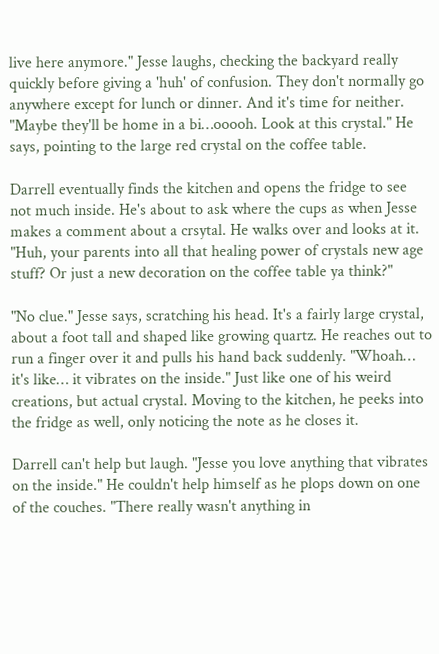live here anymore." Jesse laughs, checking the backyard really quickly before giving a 'huh' of confusion. They don't normally go anywhere except for lunch or dinner. And it's time for neither. "Maybe they'll be home in a bi…ooooh. Look at this crystal." He says, pointing to the large red crystal on the coffee table.

Darrell eventually finds the kitchen and opens the fridge to see not much inside. He's about to ask where the cups as when Jesse makes a comment about a crsytal. He walks over and looks at it. "Huh, your parents into all that healing power of crystals new age stuff? Or just a new decoration on the coffee table ya think?"

"No clue." Jesse says, scratching his head. It's a fairly large crystal, about a foot tall and shaped like growing quartz. He reaches out to run a finger over it and pulls his hand back suddenly. "Whoah… it's like… it vibrates on the inside." Just like one of his weird creations, but actual crystal. Moving to the kitchen, he peeks into the fridge as well, only noticing the note as he closes it.

Darrell can't help but laugh. "Jesse you love anything that vibrates on the inside." He couldn't help himself as he plops down on one of the couches. "There really wasn't anything in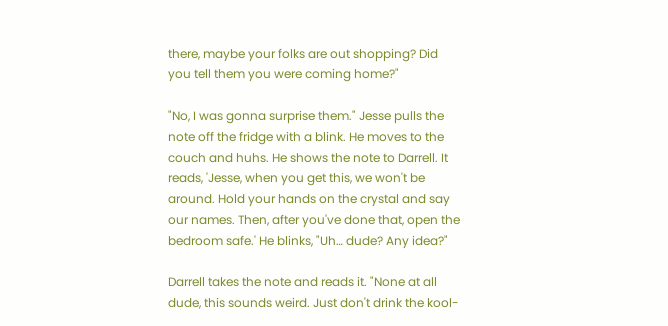there, maybe your folks are out shopping? Did you tell them you were coming home?"

"No, I was gonna surprise them." Jesse pulls the note off the fridge with a blink. He moves to the couch and huhs. He shows the note to Darrell. It reads, 'Jesse, when you get this, we won't be around. Hold your hands on the crystal and say our names. Then, after you've done that, open the bedroom safe.' He blinks, "Uh… dude? Any idea?"

Darrell takes the note and reads it. "None at all dude, this sounds weird. Just don't drink the kool-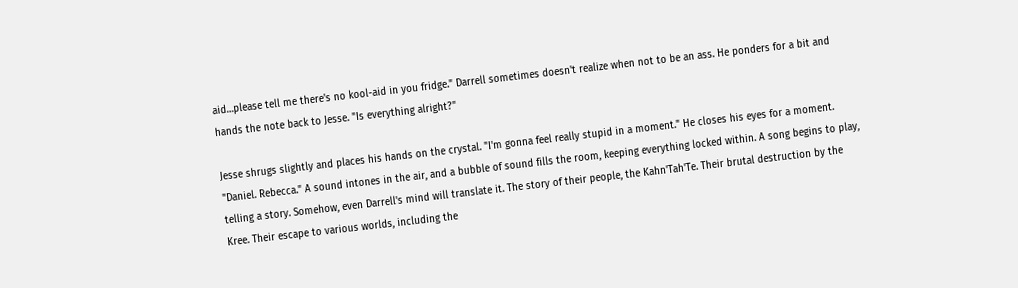aid…please tell me there's no kool-aid in you fridge." Darrell sometimes doesn't realize when not to be an ass. He ponders for a bit and hands the note back to Jesse. "Is everything alright?"

Jesse shrugs slightly and places his hands on the crystal. "I'm gonna feel really stupid in a moment." He closes his eyes for a moment. "Daniel. Rebecca." A sound intones in the air, and a bubble of sound fills the room, keeping everything locked within. A song begins to play, telling a story. Somehow, even Darrell's mind will translate it. The story of their people, the Kahn'Tah'Te. Their brutal destruction by the Kree. Their escape to various worlds, including the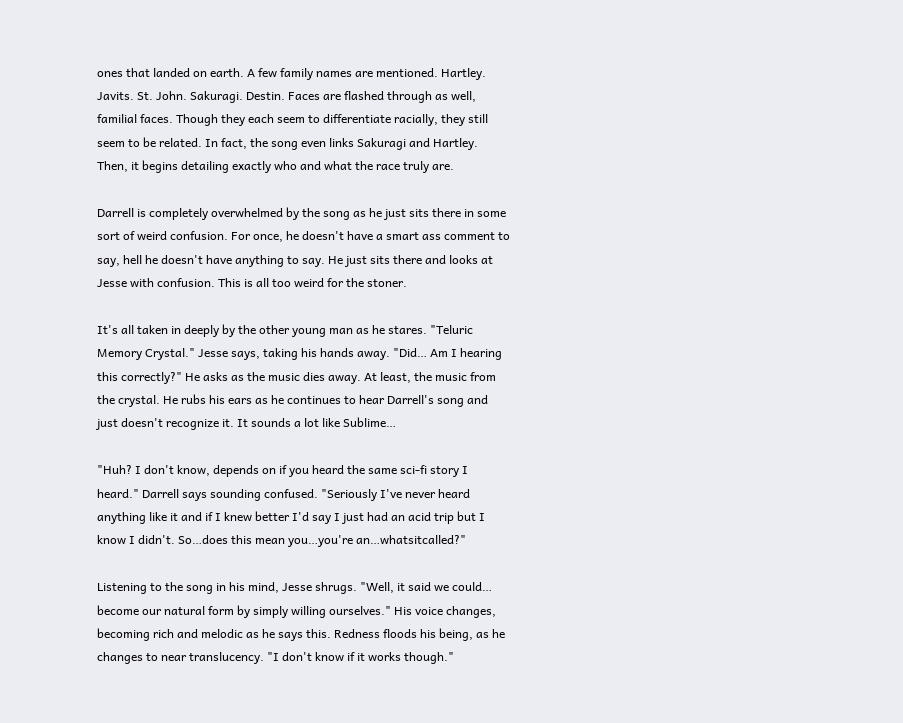ones that landed on earth. A few family names are mentioned. Hartley. Javits. St. John. Sakuragi. Destin. Faces are flashed through as well, familial faces. Though they each seem to differentiate racially, they still seem to be related. In fact, the song even links Sakuragi and Hartley. Then, it begins detailing exactly who and what the race truly are.

Darrell is completely overwhelmed by the song as he just sits there in some sort of weird confusion. For once, he doesn't have a smart ass comment to say, hell he doesn't have anything to say. He just sits there and looks at Jesse with confusion. This is all too weird for the stoner.

It's all taken in deeply by the other young man as he stares. "Teluric Memory Crystal." Jesse says, taking his hands away. "Did… Am I hearing this correctly?" He asks as the music dies away. At least, the music from the crystal. He rubs his ears as he continues to hear Darrell's song and just doesn't recognize it. It sounds a lot like Sublime…

"Huh? I don't know, depends on if you heard the same sci-fi story I heard." Darrell says sounding confused. "Seriously I've never heard anything like it and if I knew better I'd say I just had an acid trip but I know I didn't. So…does this mean you…you're an…whatsitcalled?"

Listening to the song in his mind, Jesse shrugs. "Well, it said we could… become our natural form by simply willing ourselves." His voice changes, becoming rich and melodic as he says this. Redness floods his being, as he changes to near translucency. "I don't know if it works though."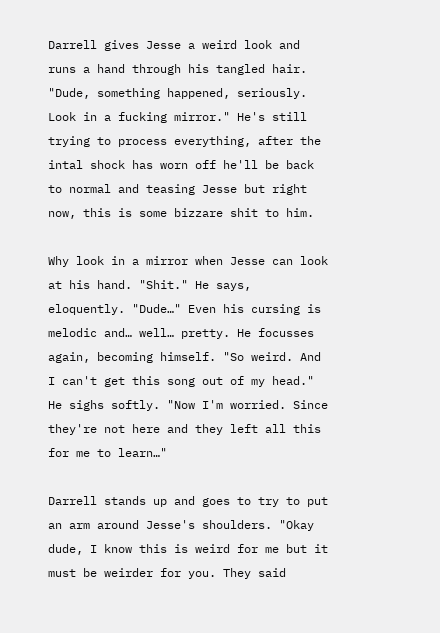Darrell gives Jesse a weird look and runs a hand through his tangled hair. "Dude, something happened, seriously. Look in a fucking mirror." He's still trying to process everything, after the intal shock has worn off he'll be back to normal and teasing Jesse but right now, this is some bizzare shit to him.

Why look in a mirror when Jesse can look at his hand. "Shit." He says, eloquently. "Dude…" Even his cursing is melodic and… well… pretty. He focusses again, becoming himself. "So weird. And I can't get this song out of my head." He sighs softly. "Now I'm worried. Since they're not here and they left all this for me to learn…"

Darrell stands up and goes to try to put an arm around Jesse's shoulders. "Okay dude, I know this is weird for me but it must be weirder for you. They said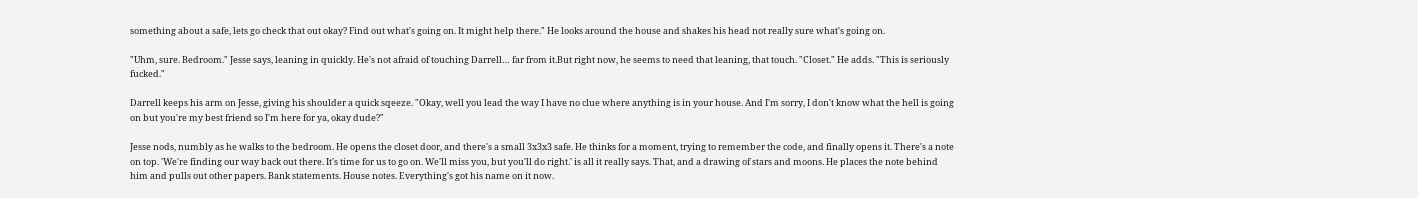something about a safe, lets go check that out okay? Find out what's going on. It might help there." He looks around the house and shakes his head not really sure what's going on.

"Uhm, sure. Bedroom." Jesse says, leaning in quickly. He's not afraid of touching Darrell… far from it.But right now, he seems to need that leaning, that touch. "Closet." He adds. "This is seriously fucked."

Darrell keeps his arm on Jesse, giving his shoulder a quick sqeeze. "Okay, well you lead the way I have no clue where anything is in your house. And I'm sorry, I don't know what the hell is going on but you're my best friend so I'm here for ya, okay dude?"

Jesse nods, numbly as he walks to the bedroom. He opens the closet door, and there's a small 3x3x3 safe. He thinks for a moment, trying to remember the code, and finally opens it. There's a note on top. 'We're finding our way back out there. It's time for us to go on. We'll miss you, but you'll do right.' is all it really says. That, and a drawing of stars and moons. He places the note behind him and pulls out other papers. Bank statements. House notes. Everything's got his name on it now.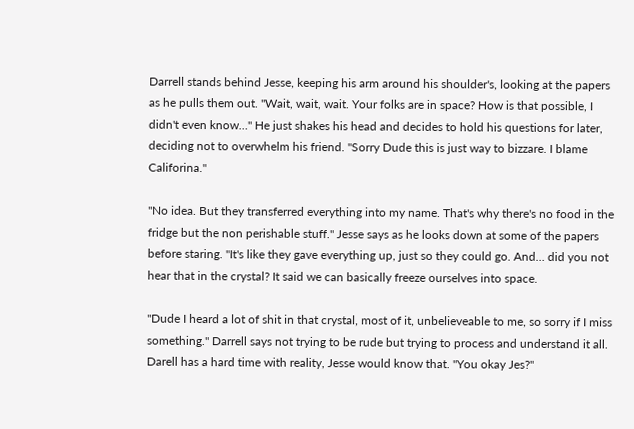Darrell stands behind Jesse, keeping his arm around his shoulder's, looking at the papers as he pulls them out. "Wait, wait, wait. Your folks are in space? How is that possible, I didn't even know…" He just shakes his head and decides to hold his questions for later, deciding not to overwhelm his friend. "Sorry Dude this is just way to bizzare. I blame Califorina."

"No idea. But they transferred everything into my name. That's why there's no food in the fridge but the non perishable stuff." Jesse says as he looks down at some of the papers before staring. "It's like they gave everything up, just so they could go. And… did you not hear that in the crystal? It said we can basically freeze ourselves into space.

"Dude I heard a lot of shit in that crystal, most of it, unbelieveable to me, so sorry if I miss something." Darrell says not trying to be rude but trying to process and understand it all. Darell has a hard time with reality, Jesse would know that. "You okay Jes?"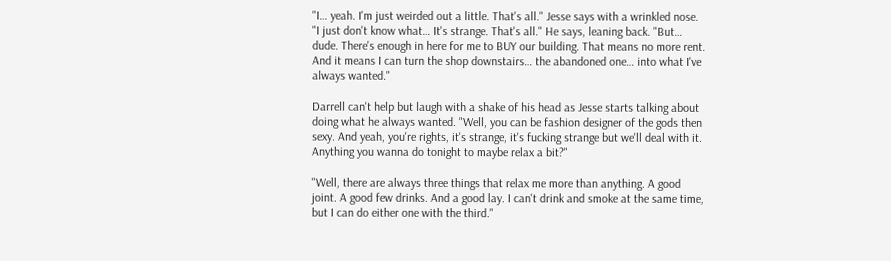"I… yeah. I'm just weirded out a little. That's all." Jesse says with a wrinkled nose. "I just don't know what… It's strange. That's all." He says, leaning back. "But… dude. There's enough in here for me to BUY our building. That means no more rent. And it means I can turn the shop downstairs… the abandoned one… into what I've always wanted."

Darrell can't help but laugh with a shake of his head as Jesse starts talking about doing what he always wanted. "Well, you can be fashion designer of the gods then sexy. And yeah, you're rights, it's strange, it's fucking strange but we'll deal with it. Anything you wanna do tonight to maybe relax a bit?"

"Well, there are always three things that relax me more than anything. A good joint. A good few drinks. And a good lay. I can't drink and smoke at the same time, but I can do either one with the third."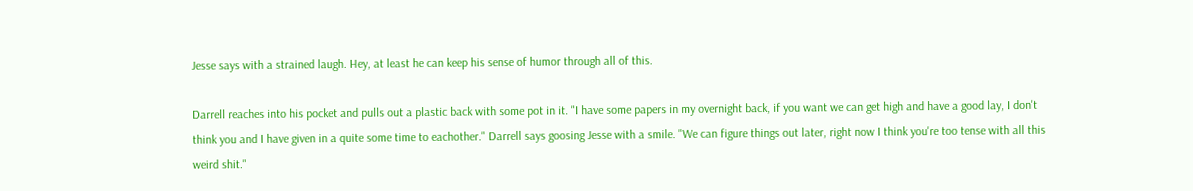Jesse says with a strained laugh. Hey, at least he can keep his sense of humor through all of this.

Darrell reaches into his pocket and pulls out a plastic back with some pot in it. "I have some papers in my overnight back, if you want we can get high and have a good lay, I don't think you and I have given in a quite some time to eachother." Darrell says goosing Jesse with a smile. "We can figure things out later, right now I think you're too tense with all this weird shit."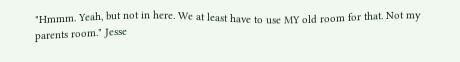"Hmmm. Yeah, but not in here. We at least have to use MY old room for that. Not my parents room." Jesse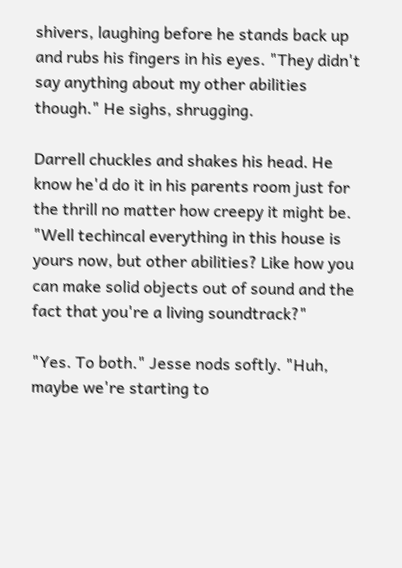shivers, laughing before he stands back up and rubs his fingers in his eyes. "They didn't say anything about my other abilities though." He sighs, shrugging.

Darrell chuckles and shakes his head. He know he'd do it in his parents room just for the thrill no matter how creepy it might be. "Well techincal everything in this house is yours now, but other abilities? Like how you can make solid objects out of sound and the fact that you're a living soundtrack?"

"Yes. To both." Jesse nods softly. "Huh, maybe we're starting to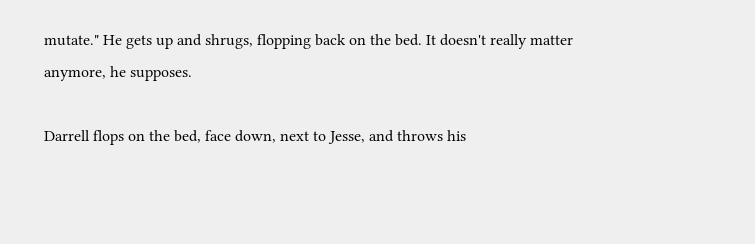mutate." He gets up and shrugs, flopping back on the bed. It doesn't really matter anymore, he supposes.

Darrell flops on the bed, face down, next to Jesse, and throws his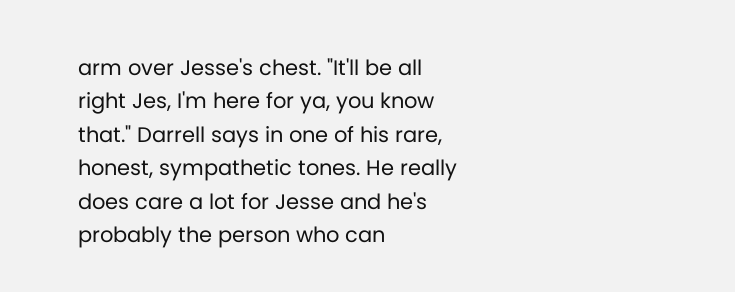arm over Jesse's chest. "It'll be all right Jes, I'm here for ya, you know that." Darrell says in one of his rare, honest, sympathetic tones. He really does care a lot for Jesse and he's probably the person who can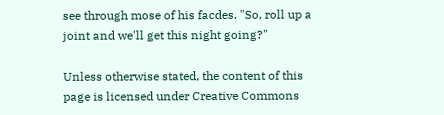see through mose of his facdes. "So, roll up a joint and we'll get this night going?"

Unless otherwise stated, the content of this page is licensed under Creative Commons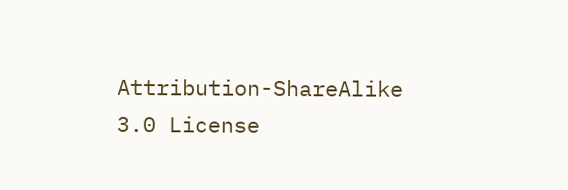Attribution-ShareAlike 3.0 License